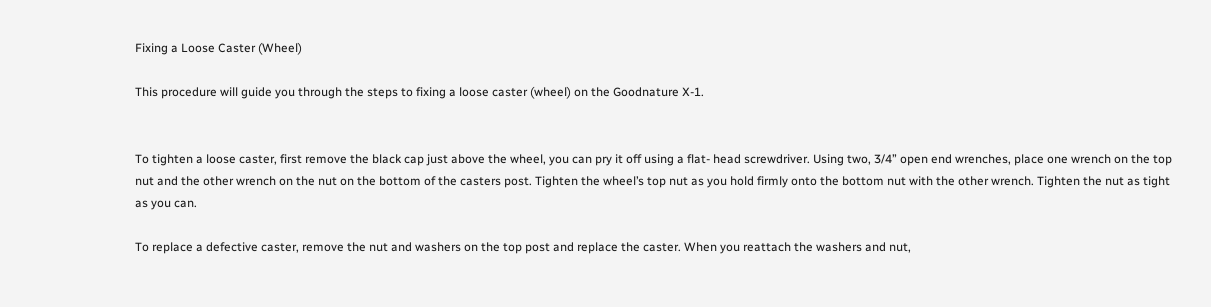Fixing a Loose Caster (Wheel)

This procedure will guide you through the steps to fixing a loose caster (wheel) on the Goodnature X-1.


To tighten a loose caster, first remove the black cap just above the wheel, you can pry it off using a flat- head screwdriver. Using two, 3/4” open end wrenches, place one wrench on the top nut and the other wrench on the nut on the bottom of the casters post. Tighten the wheel’s top nut as you hold firmly onto the bottom nut with the other wrench. Tighten the nut as tight as you can.

To replace a defective caster, remove the nut and washers on the top post and replace the caster. When you reattach the washers and nut,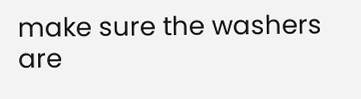make sure the washers are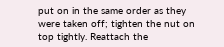put on in the same order as they were taken off; tighten the nut on top tightly. Reattach the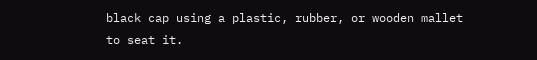black cap using a plastic, rubber, or wooden mallet to seat it.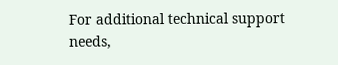For additional technical support needs,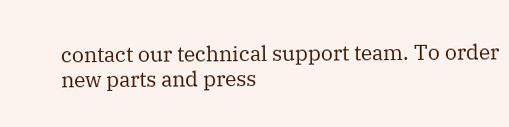contact our technical support team. To order new parts and press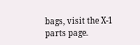bags, visit the X-1 parts page.